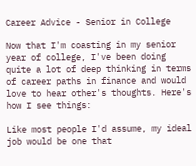Career Advice - Senior in College

Now that I'm coasting in my senior year of college, I've been doing quite a lot of deep thinking in terms of career paths in finance and would love to hear other's thoughts. Here's how I see things:

Like most people I'd assume, my ideal job would be one that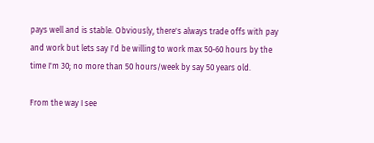pays well and is stable. Obviously, there's always trade offs with pay and work but lets say I'd be willing to work max 50-60 hours by the time I'm 30; no more than 50 hours/week by say 50 years old.

From the way I see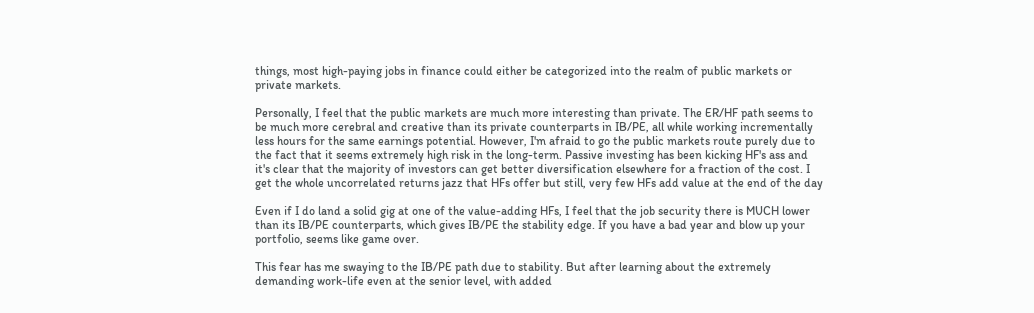things, most high-paying jobs in finance could either be categorized into the realm of public markets or private markets.

Personally, I feel that the public markets are much more interesting than private. The ER/HF path seems to be much more cerebral and creative than its private counterparts in IB/PE, all while working incrementally less hours for the same earnings potential. However, I'm afraid to go the public markets route purely due to the fact that it seems extremely high risk in the long-term. Passive investing has been kicking HF's ass and it's clear that the majority of investors can get better diversification elsewhere for a fraction of the cost. I get the whole uncorrelated returns jazz that HFs offer but still, very few HFs add value at the end of the day

Even if I do land a solid gig at one of the value-adding HFs, I feel that the job security there is MUCH lower than its IB/PE counterparts, which gives IB/PE the stability edge. If you have a bad year and blow up your portfolio, seems like game over.

This fear has me swaying to the IB/PE path due to stability. But after learning about the extremely demanding work-life even at the senior level, with added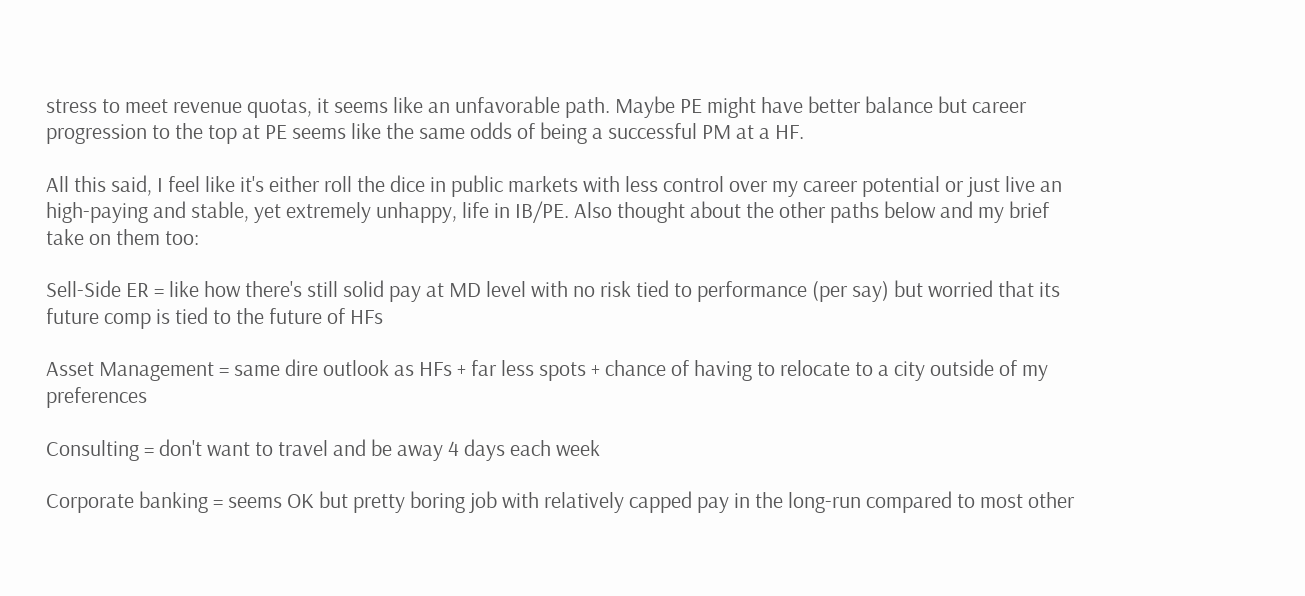stress to meet revenue quotas, it seems like an unfavorable path. Maybe PE might have better balance but career progression to the top at PE seems like the same odds of being a successful PM at a HF.

All this said, I feel like it's either roll the dice in public markets with less control over my career potential or just live an high-paying and stable, yet extremely unhappy, life in IB/PE. Also thought about the other paths below and my brief take on them too:

Sell-Side ER = like how there's still solid pay at MD level with no risk tied to performance (per say) but worried that its future comp is tied to the future of HFs

Asset Management = same dire outlook as HFs + far less spots + chance of having to relocate to a city outside of my preferences

Consulting = don't want to travel and be away 4 days each week

Corporate banking = seems OK but pretty boring job with relatively capped pay in the long-run compared to most other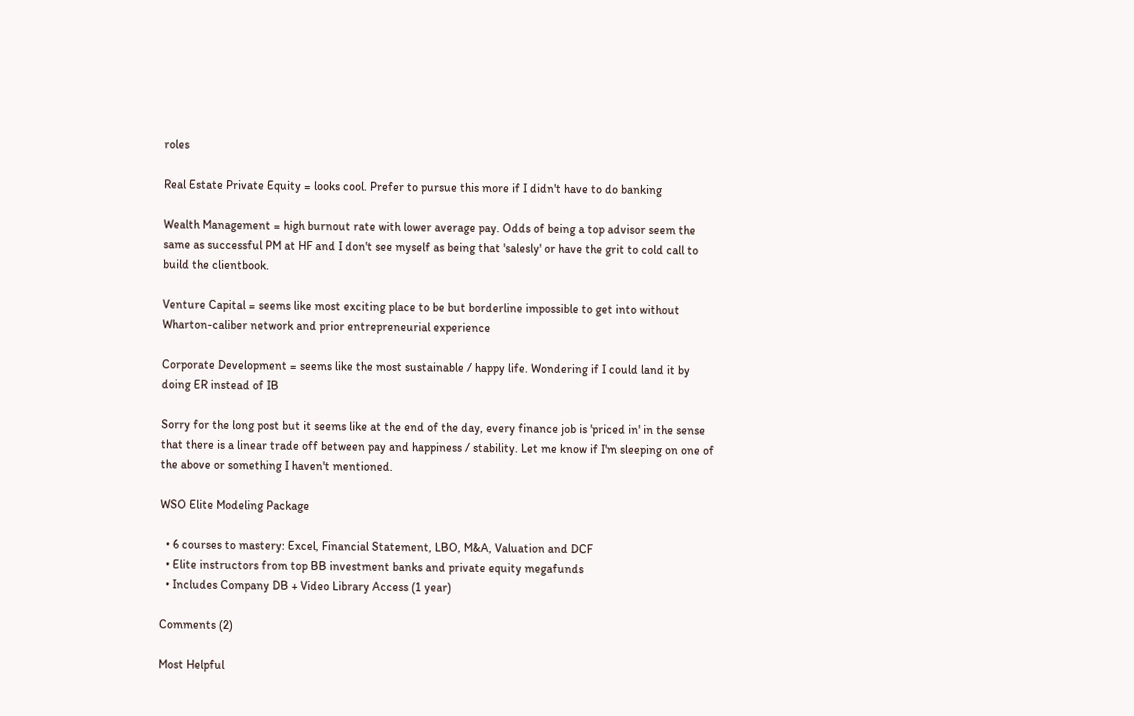roles

Real Estate Private Equity = looks cool. Prefer to pursue this more if I didn't have to do banking

Wealth Management = high burnout rate with lower average pay. Odds of being a top advisor seem the same as successful PM at HF and I don't see myself as being that 'salesly' or have the grit to cold call to build the clientbook.

Venture Capital = seems like most exciting place to be but borderline impossible to get into without Wharton-caliber network and prior entrepreneurial experience

Corporate Development = seems like the most sustainable / happy life. Wondering if I could land it by doing ER instead of IB

Sorry for the long post but it seems like at the end of the day, every finance job is 'priced in' in the sense that there is a linear trade off between pay and happiness / stability. Let me know if I'm sleeping on one of the above or something I haven't mentioned.

WSO Elite Modeling Package

  • 6 courses to mastery: Excel, Financial Statement, LBO, M&A, Valuation and DCF
  • Elite instructors from top BB investment banks and private equity megafunds
  • Includes Company DB + Video Library Access (1 year)

Comments (2)

Most Helpful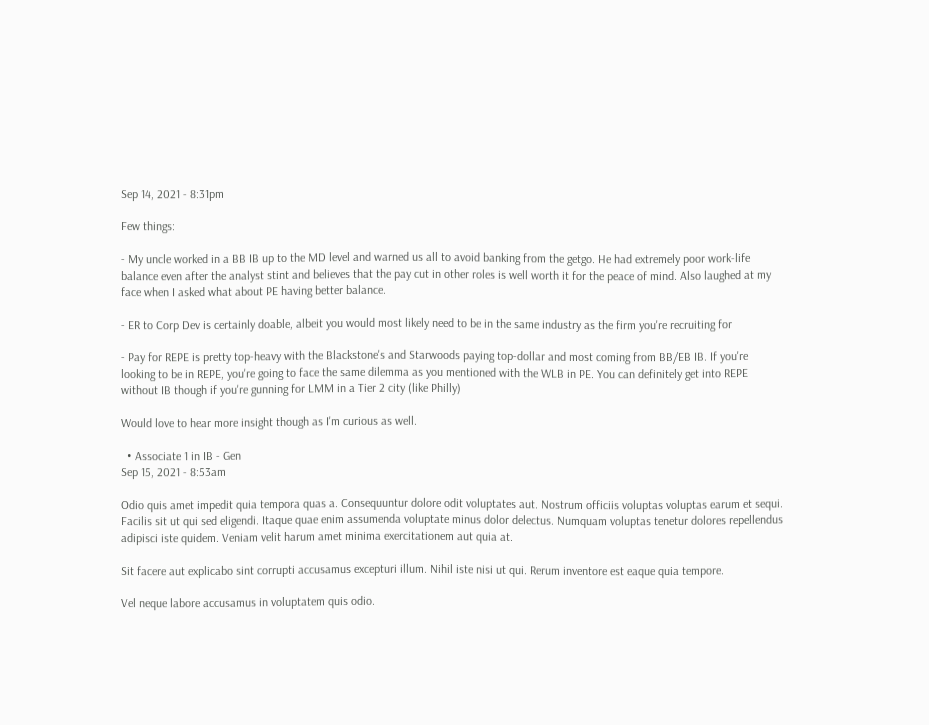Sep 14, 2021 - 8:31pm

Few things:

- My uncle worked in a BB IB up to the MD level and warned us all to avoid banking from the getgo. He had extremely poor work-life balance even after the analyst stint and believes that the pay cut in other roles is well worth it for the peace of mind. Also laughed at my face when I asked what about PE having better balance.

- ER to Corp Dev is certainly doable, albeit you would most likely need to be in the same industry as the firm you're recruiting for

- Pay for REPE is pretty top-heavy with the Blackstone's and Starwoods paying top-dollar and most coming from BB/EB IB. If you're looking to be in REPE, you're going to face the same dilemma as you mentioned with the WLB in PE. You can definitely get into REPE without IB though if you're gunning for LMM in a Tier 2 city (like Philly)

Would love to hear more insight though as I'm curious as well.

  • Associate 1 in IB - Gen
Sep 15, 2021 - 8:53am

Odio quis amet impedit quia tempora quas a. Consequuntur dolore odit voluptates aut. Nostrum officiis voluptas voluptas earum et sequi. Facilis sit ut qui sed eligendi. Itaque quae enim assumenda voluptate minus dolor delectus. Numquam voluptas tenetur dolores repellendus adipisci iste quidem. Veniam velit harum amet minima exercitationem aut quia at.

Sit facere aut explicabo sint corrupti accusamus excepturi illum. Nihil iste nisi ut qui. Rerum inventore est eaque quia tempore.

Vel neque labore accusamus in voluptatem quis odio.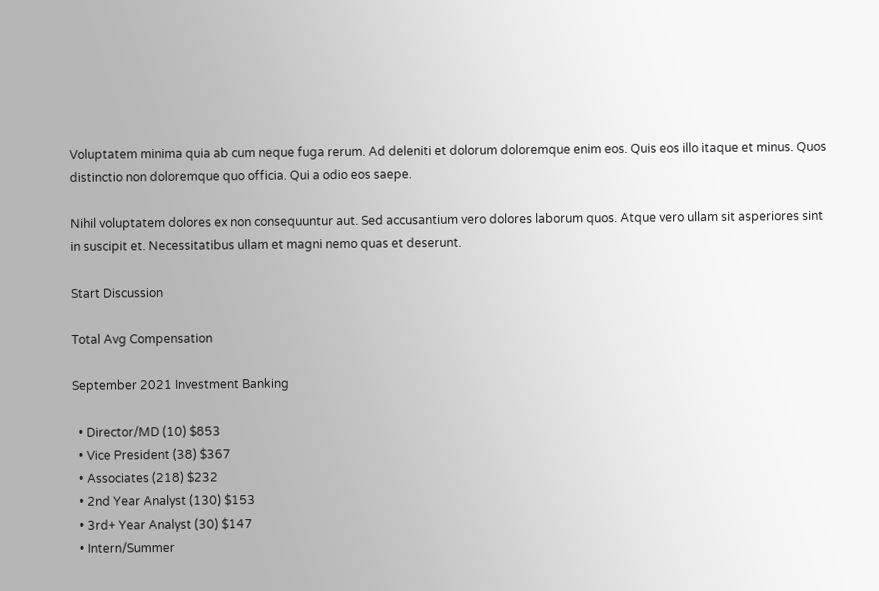Voluptatem minima quia ab cum neque fuga rerum. Ad deleniti et dolorum doloremque enim eos. Quis eos illo itaque et minus. Quos distinctio non doloremque quo officia. Qui a odio eos saepe.

Nihil voluptatem dolores ex non consequuntur aut. Sed accusantium vero dolores laborum quos. Atque vero ullam sit asperiores sint in suscipit et. Necessitatibus ullam et magni nemo quas et deserunt.

Start Discussion

Total Avg Compensation

September 2021 Investment Banking

  • Director/MD (10) $853
  • Vice President (38) $367
  • Associates (218) $232
  • 2nd Year Analyst (130) $153
  • 3rd+ Year Analyst (30) $147
  • Intern/Summer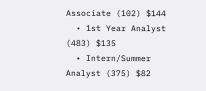Associate (102) $144
  • 1st Year Analyst (483) $135
  • Intern/Summer Analyst (375) $82